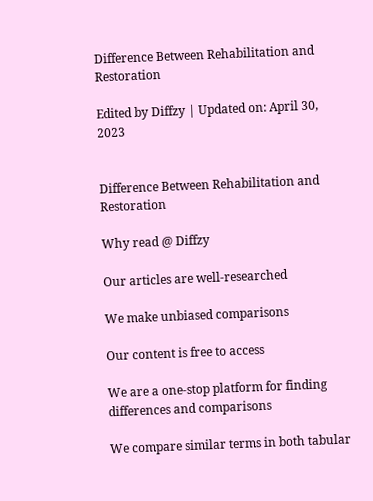Difference Between Rehabilitation and Restoration

Edited by Diffzy | Updated on: April 30, 2023


Difference Between Rehabilitation and Restoration

Why read @ Diffzy

Our articles are well-researched

We make unbiased comparisons

Our content is free to access

We are a one-stop platform for finding differences and comparisons

We compare similar terms in both tabular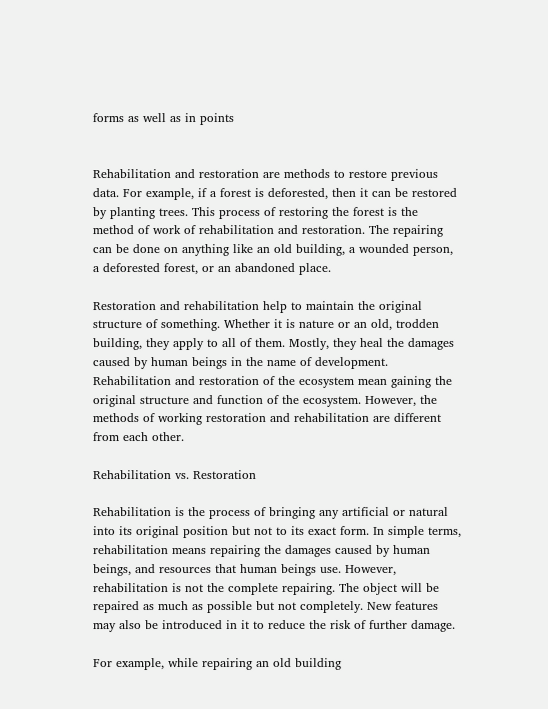forms as well as in points


Rehabilitation and restoration are methods to restore previous data. For example, if a forest is deforested, then it can be restored by planting trees. This process of restoring the forest is the method of work of rehabilitation and restoration. The repairing can be done on anything like an old building, a wounded person, a deforested forest, or an abandoned place.

Restoration and rehabilitation help to maintain the original structure of something. Whether it is nature or an old, trodden building, they apply to all of them. Mostly, they heal the damages caused by human beings in the name of development. Rehabilitation and restoration of the ecosystem mean gaining the original structure and function of the ecosystem. However, the methods of working restoration and rehabilitation are different from each other.

Rehabilitation vs. Restoration

Rehabilitation is the process of bringing any artificial or natural into its original position but not to its exact form. In simple terms, rehabilitation means repairing the damages caused by human beings, and resources that human beings use. However, rehabilitation is not the complete repairing. The object will be repaired as much as possible but not completely. New features may also be introduced in it to reduce the risk of further damage.

For example, while repairing an old building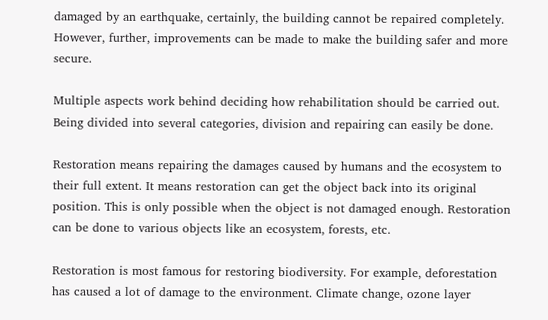damaged by an earthquake, certainly, the building cannot be repaired completely. However, further, improvements can be made to make the building safer and more secure.

Multiple aspects work behind deciding how rehabilitation should be carried out. Being divided into several categories, division and repairing can easily be done.

Restoration means repairing the damages caused by humans and the ecosystem to their full extent. It means restoration can get the object back into its original position. This is only possible when the object is not damaged enough. Restoration can be done to various objects like an ecosystem, forests, etc.

Restoration is most famous for restoring biodiversity. For example, deforestation has caused a lot of damage to the environment. Climate change, ozone layer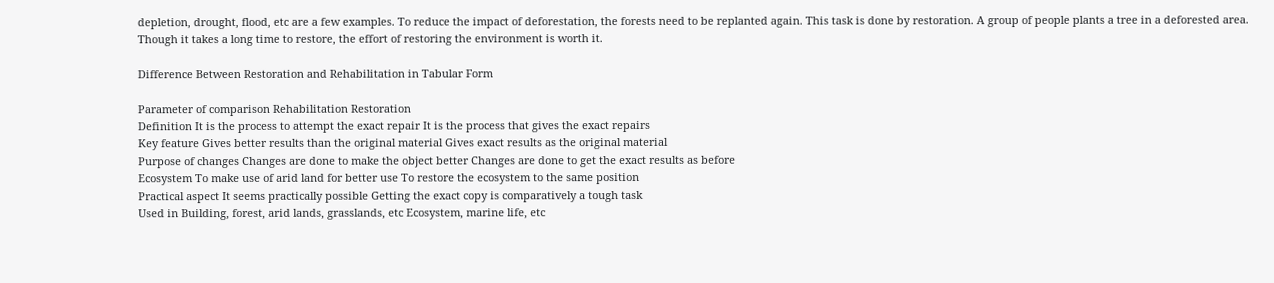depletion, drought, flood, etc are a few examples. To reduce the impact of deforestation, the forests need to be replanted again. This task is done by restoration. A group of people plants a tree in a deforested area. Though it takes a long time to restore, the effort of restoring the environment is worth it.

Difference Between Restoration and Rehabilitation in Tabular Form

Parameter of comparison Rehabilitation Restoration
Definition It is the process to attempt the exact repair It is the process that gives the exact repairs
Key feature Gives better results than the original material Gives exact results as the original material
Purpose of changes Changes are done to make the object better Changes are done to get the exact results as before
Ecosystem To make use of arid land for better use To restore the ecosystem to the same position
Practical aspect It seems practically possible Getting the exact copy is comparatively a tough task
Used in Building, forest, arid lands, grasslands, etc Ecosystem, marine life, etc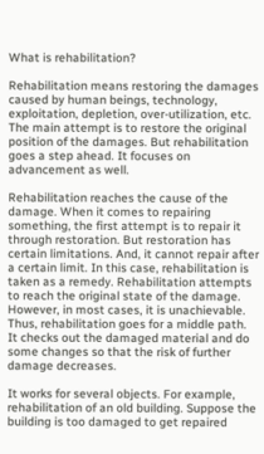What is rehabilitation?

Rehabilitation means restoring the damages caused by human beings, technology, exploitation, depletion, over-utilization, etc. The main attempt is to restore the original position of the damages. But rehabilitation goes a step ahead. It focuses on advancement as well.

Rehabilitation reaches the cause of the damage. When it comes to repairing something, the first attempt is to repair it through restoration. But restoration has certain limitations. And, it cannot repair after a certain limit. In this case, rehabilitation is taken as a remedy. Rehabilitation attempts to reach the original state of the damage. However, in most cases, it is unachievable. Thus, rehabilitation goes for a middle path. It checks out the damaged material and do some changes so that the risk of further damage decreases.

It works for several objects. For example, rehabilitation of an old building. Suppose the building is too damaged to get repaired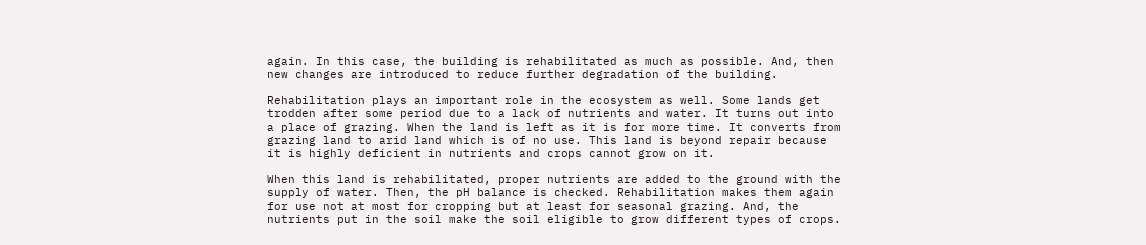again. In this case, the building is rehabilitated as much as possible. And, then new changes are introduced to reduce further degradation of the building.

Rehabilitation plays an important role in the ecosystem as well. Some lands get trodden after some period due to a lack of nutrients and water. It turns out into a place of grazing. When the land is left as it is for more time. It converts from grazing land to arid land which is of no use. This land is beyond repair because it is highly deficient in nutrients and crops cannot grow on it.

When this land is rehabilitated, proper nutrients are added to the ground with the supply of water. Then, the pH balance is checked. Rehabilitation makes them again for use not at most for cropping but at least for seasonal grazing. And, the nutrients put in the soil make the soil eligible to grow different types of crops.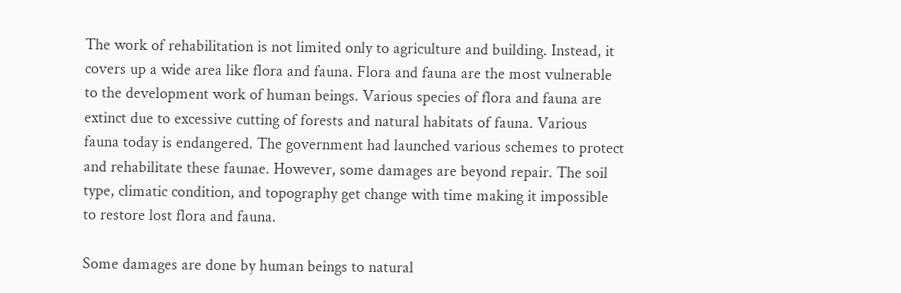The work of rehabilitation is not limited only to agriculture and building. Instead, it covers up a wide area like flora and fauna. Flora and fauna are the most vulnerable to the development work of human beings. Various species of flora and fauna are extinct due to excessive cutting of forests and natural habitats of fauna. Various fauna today is endangered. The government had launched various schemes to protect and rehabilitate these faunae. However, some damages are beyond repair. The soil type, climatic condition, and topography get change with time making it impossible to restore lost flora and fauna.

Some damages are done by human beings to natural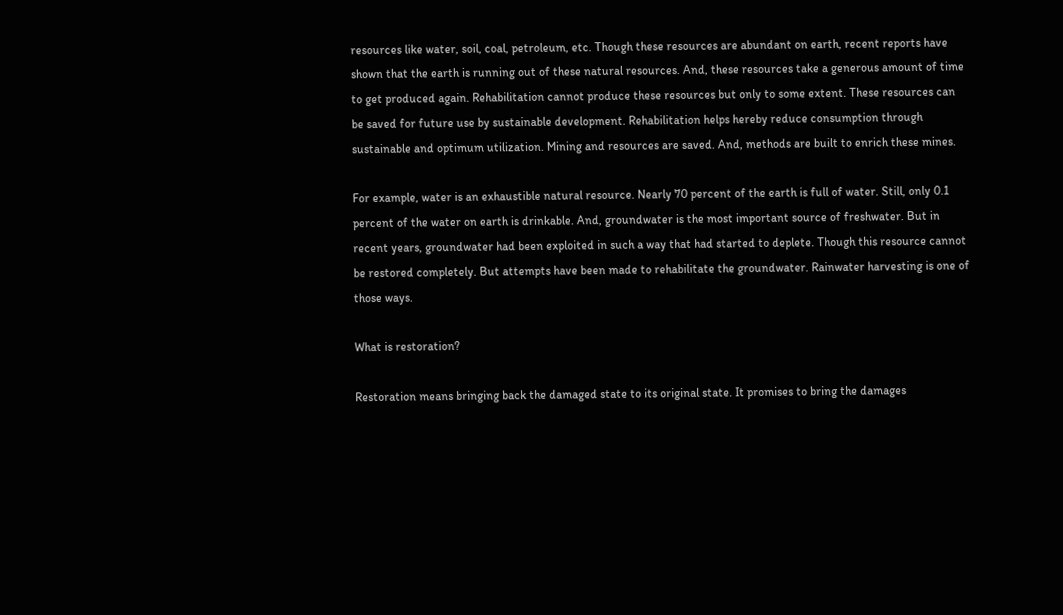resources like water, soil, coal, petroleum, etc. Though these resources are abundant on earth, recent reports have shown that the earth is running out of these natural resources. And, these resources take a generous amount of time to get produced again. Rehabilitation cannot produce these resources but only to some extent. These resources can be saved for future use by sustainable development. Rehabilitation helps hereby reduce consumption through sustainable and optimum utilization. Mining and resources are saved. And, methods are built to enrich these mines.

For example, water is an exhaustible natural resource. Nearly 70 percent of the earth is full of water. Still, only 0.1 percent of the water on earth is drinkable. And, groundwater is the most important source of freshwater. But in recent years, groundwater had been exploited in such a way that had started to deplete. Though this resource cannot be restored completely. But attempts have been made to rehabilitate the groundwater. Rainwater harvesting is one of those ways.

What is restoration?

Restoration means bringing back the damaged state to its original state. It promises to bring the damages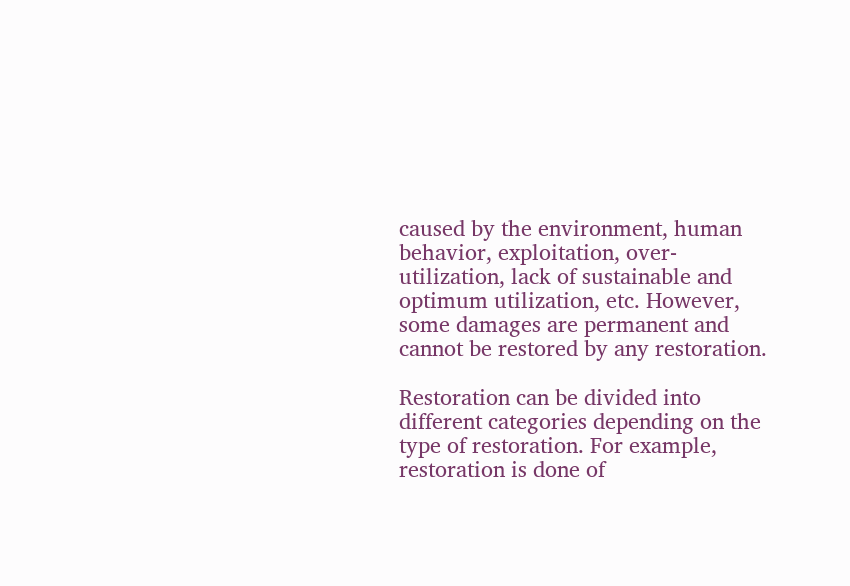caused by the environment, human behavior, exploitation, over-utilization, lack of sustainable and optimum utilization, etc. However, some damages are permanent and cannot be restored by any restoration.

Restoration can be divided into different categories depending on the type of restoration. For example, restoration is done of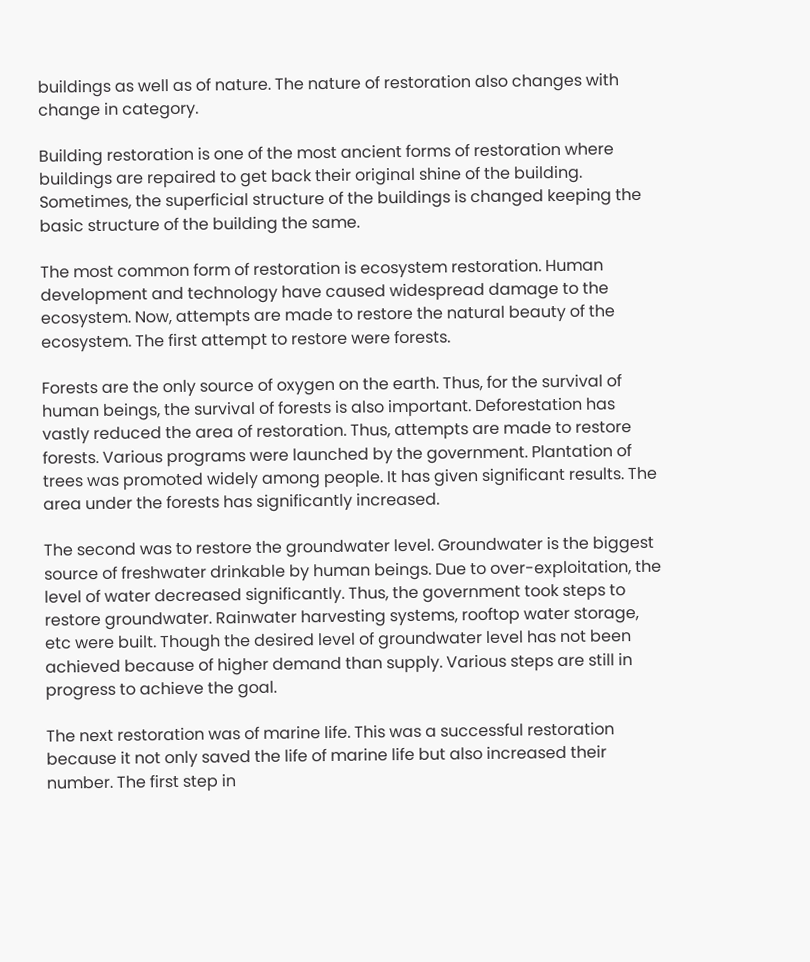buildings as well as of nature. The nature of restoration also changes with change in category.

Building restoration is one of the most ancient forms of restoration where buildings are repaired to get back their original shine of the building. Sometimes, the superficial structure of the buildings is changed keeping the basic structure of the building the same.

The most common form of restoration is ecosystem restoration. Human development and technology have caused widespread damage to the ecosystem. Now, attempts are made to restore the natural beauty of the ecosystem. The first attempt to restore were forests.

Forests are the only source of oxygen on the earth. Thus, for the survival of human beings, the survival of forests is also important. Deforestation has vastly reduced the area of restoration. Thus, attempts are made to restore forests. Various programs were launched by the government. Plantation of trees was promoted widely among people. It has given significant results. The area under the forests has significantly increased.

The second was to restore the groundwater level. Groundwater is the biggest source of freshwater drinkable by human beings. Due to over-exploitation, the level of water decreased significantly. Thus, the government took steps to restore groundwater. Rainwater harvesting systems, rooftop water storage, etc were built. Though the desired level of groundwater level has not been achieved because of higher demand than supply. Various steps are still in progress to achieve the goal.

The next restoration was of marine life. This was a successful restoration because it not only saved the life of marine life but also increased their number. The first step in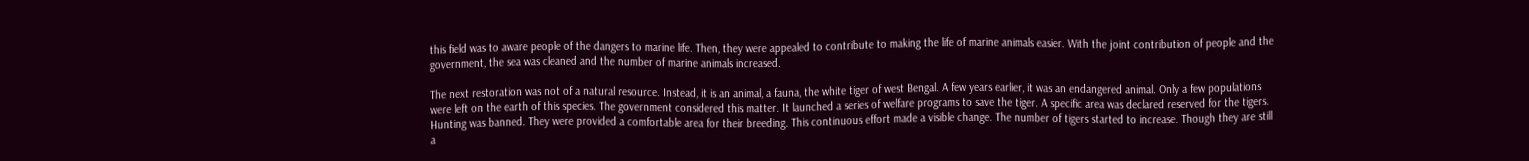this field was to aware people of the dangers to marine life. Then, they were appealed to contribute to making the life of marine animals easier. With the joint contribution of people and the government, the sea was cleaned and the number of marine animals increased.

The next restoration was not of a natural resource. Instead, it is an animal, a fauna, the white tiger of west Bengal. A few years earlier, it was an endangered animal. Only a few populations were left on the earth of this species. The government considered this matter. It launched a series of welfare programs to save the tiger. A specific area was declared reserved for the tigers. Hunting was banned. They were provided a comfortable area for their breeding. This continuous effort made a visible change. The number of tigers started to increase. Though they are still a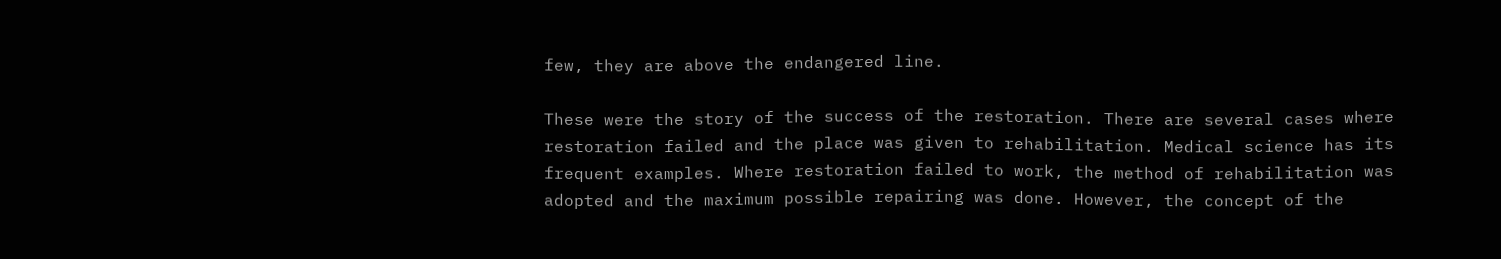few, they are above the endangered line.

These were the story of the success of the restoration. There are several cases where restoration failed and the place was given to rehabilitation. Medical science has its frequent examples. Where restoration failed to work, the method of rehabilitation was adopted and the maximum possible repairing was done. However, the concept of the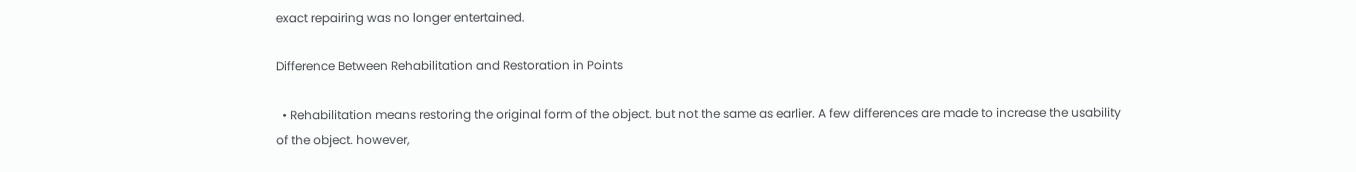exact repairing was no longer entertained.

Difference Between Rehabilitation and Restoration in Points

  • Rehabilitation means restoring the original form of the object. but not the same as earlier. A few differences are made to increase the usability of the object. however,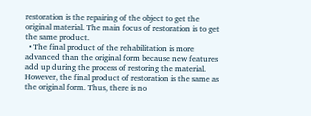restoration is the repairing of the object to get the original material. The main focus of restoration is to get the same product.
  • The final product of the rehabilitation is more advanced than the original form because new features add up during the process of restoring the material. However, the final product of restoration is the same as the original form. Thus, there is no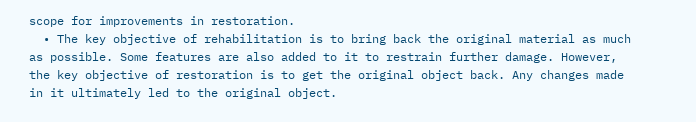scope for improvements in restoration.
  • The key objective of rehabilitation is to bring back the original material as much as possible. Some features are also added to it to restrain further damage. However, the key objective of restoration is to get the original object back. Any changes made in it ultimately led to the original object.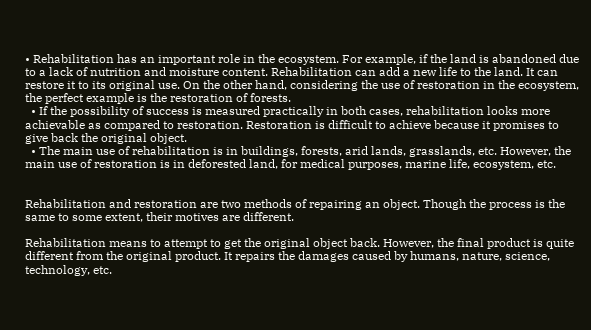• Rehabilitation has an important role in the ecosystem. For example, if the land is abandoned due to a lack of nutrition and moisture content. Rehabilitation can add a new life to the land. It can restore it to its original use. On the other hand, considering the use of restoration in the ecosystem, the perfect example is the restoration of forests.
  • If the possibility of success is measured practically in both cases, rehabilitation looks more achievable as compared to restoration. Restoration is difficult to achieve because it promises to give back the original object.
  • The main use of rehabilitation is in buildings, forests, arid lands, grasslands, etc. However, the main use of restoration is in deforested land, for medical purposes, marine life, ecosystem, etc.


Rehabilitation and restoration are two methods of repairing an object. Though the process is the same to some extent, their motives are different.

Rehabilitation means to attempt to get the original object back. However, the final product is quite different from the original product. It repairs the damages caused by humans, nature, science, technology, etc.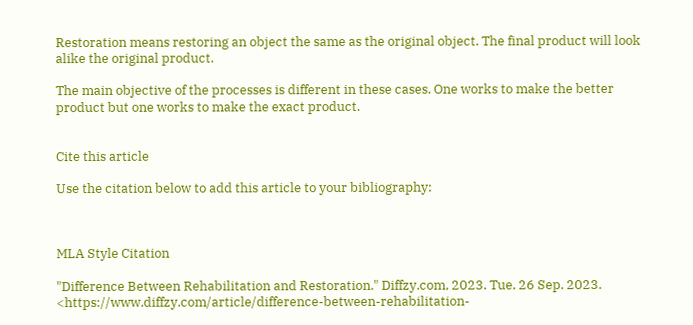Restoration means restoring an object the same as the original object. The final product will look alike the original product.

The main objective of the processes is different in these cases. One works to make the better product but one works to make the exact product.


Cite this article

Use the citation below to add this article to your bibliography:



MLA Style Citation

"Difference Between Rehabilitation and Restoration." Diffzy.com, 2023. Tue. 26 Sep. 2023. <https://www.diffzy.com/article/difference-between-rehabilitation-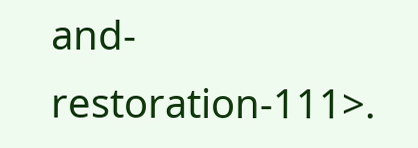and-restoration-111>.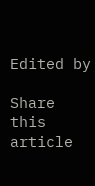Edited by

Share this article